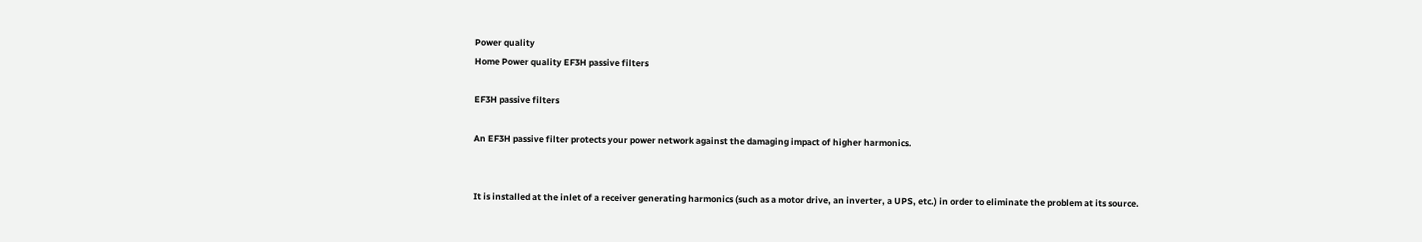Power quality
Home Power quality EF3H passive filters

EF3H passive filters

An EF3H passive filter protects your power network against the damaging impact of higher harmonics.


It is installed at the inlet of a receiver generating harmonics (such as a motor drive, an inverter, a UPS, etc.) in order to eliminate the problem at its source.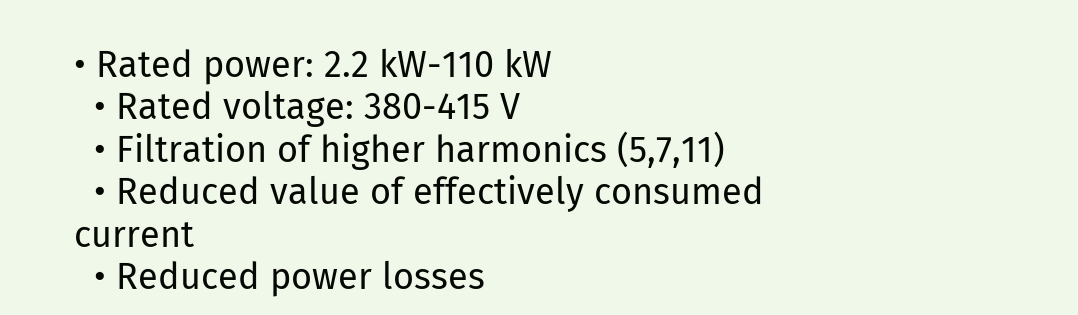• Rated power: 2.2 kW-110 kW
  • Rated voltage: 380-415 V
  • Filtration of higher harmonics (5,7,11)
  • Reduced value of effectively consumed current
  • Reduced power losses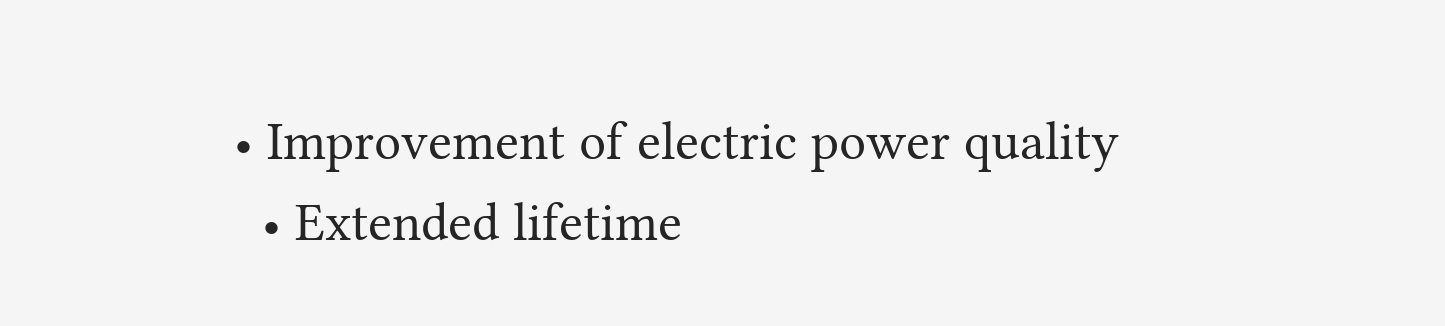• Improvement of electric power quality
  • Extended lifetime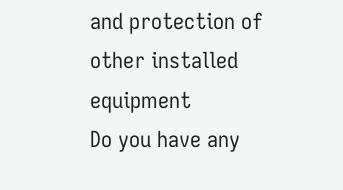and protection of other installed equipment
Do you have any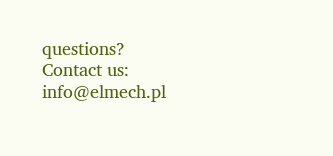questions? Contact us: info@elmech.pl